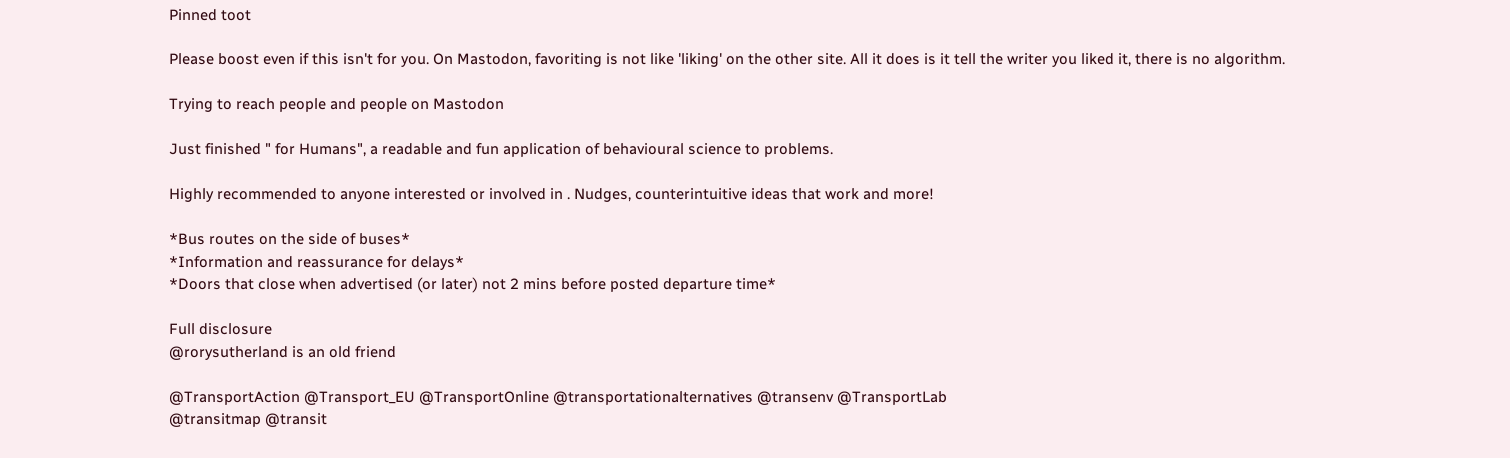Pinned toot

Please boost even if this isn't for you. On Mastodon, favoriting is not like 'liking' on the other site. All it does is it tell the writer you liked it, there is no algorithm.

Trying to reach people and people on Mastodon

Just finished " for Humans", a readable and fun application of behavioural science to problems.

Highly recommended to anyone interested or involved in . Nudges, counterintuitive ideas that work and more!

*Bus routes on the side of buses*
*Information and reassurance for delays*
*Doors that close when advertised (or later) not 2 mins before posted departure time*

Full disclosure
@rorysutherland is an old friend

@TransportAction @Transport_EU @TransportOnline @transportationalternatives @transenv @TransportLab
@transitmap @transit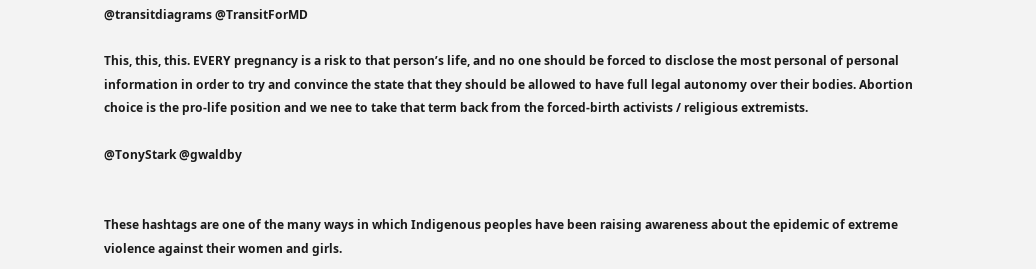@transitdiagrams @TransitForMD

This, this, this. EVERY pregnancy is a risk to that person’s life, and no one should be forced to disclose the most personal of personal information in order to try and convince the state that they should be allowed to have full legal autonomy over their bodies. Abortion choice is the pro-life position and we nee to take that term back from the forced-birth activists / religious extremists.

@TonyStark @gwaldby


These hashtags are one of the many ways in which Indigenous peoples have been raising awareness about the epidemic of extreme violence against their women and girls.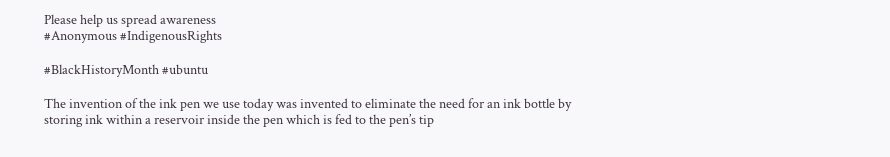Please help us spread awareness
#Anonymous #IndigenousRights

#BlackHistoryMonth #ubuntu

The invention of the ink pen we use today was invented to eliminate the need for an ink bottle by storing ink within a reservoir inside the pen which is fed to the pen’s tip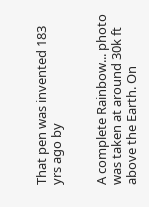That pen was invented 183 yrs ago by


A complete Rainbow... photo was taken at around 30k ft above the Earth. On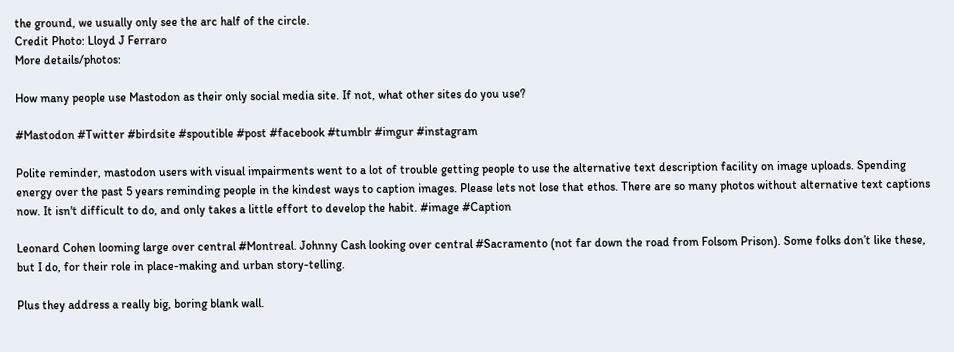the ground, we usually only see the arc half of the circle.
Credit Photo: Lloyd J Ferraro
More details/photos:

How many people use Mastodon as their only social media site. If not, what other sites do you use?

#Mastodon #Twitter #birdsite #spoutible #post #facebook #tumblr #imgur #instagram

Polite reminder, mastodon users with visual impairments went to a lot of trouble getting people to use the alternative text description facility on image uploads. Spending energy over the past 5 years reminding people in the kindest ways to caption images. Please lets not lose that ethos. There are so many photos without alternative text captions now. It isn't difficult to do, and only takes a little effort to develop the habit. #image #Caption

Leonard Cohen looming large over central #Montreal. Johnny Cash looking over central #Sacramento (not far down the road from Folsom Prison). Some folks don’t like these, but I do, for their role in place-making and urban story-telling.

Plus they address a really big, boring blank wall.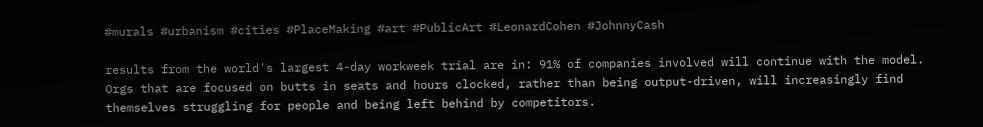#murals #urbanism #cities #PlaceMaking #art #PublicArt #LeonardCohen #JohnnyCash

results from the world's largest 4-day workweek trial are in: 91% of companies involved will continue with the model. Orgs that are focused on butts in seats and hours clocked, rather than being output-driven, will increasingly find themselves struggling for people and being left behind by competitors.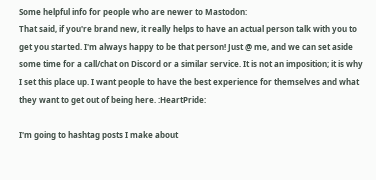Some helpful info for people who are newer to Mastodon:
That said, if you're brand new, it really helps to have an actual person talk with you to get you started. I'm always happy to be that person! Just @ me, and we can set aside some time for a call/chat on Discord or a similar service. It is not an imposition; it is why I set this place up. I want people to have the best experience for themselves and what they want to get out of being here. :HeartPride:

I'm going to hashtag posts I make about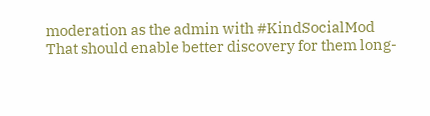moderation as the admin with #KindSocialMod
That should enable better discovery for them long-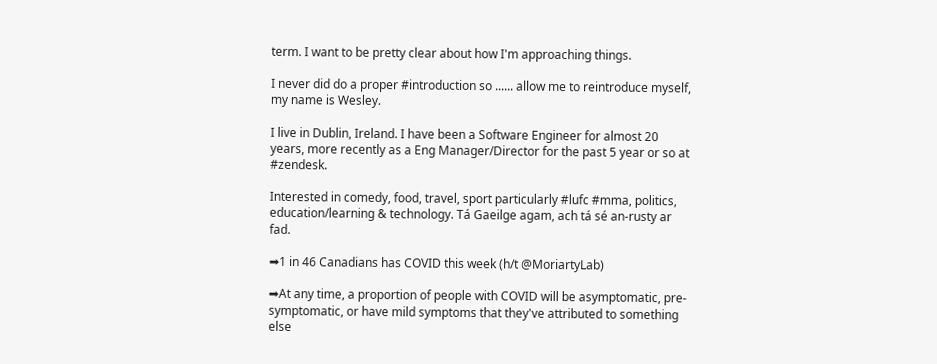term. I want to be pretty clear about how I'm approaching things.

I never did do a proper #introduction so ...... allow me to reintroduce myself, my name is Wesley.

I live in Dublin, Ireland. I have been a Software Engineer for almost 20 years, more recently as a Eng Manager/Director for the past 5 year or so at #zendesk.

Interested in comedy, food, travel, sport particularly #lufc #mma, politics, education/learning & technology. Tá Gaeilge agam, ach tá sé an-rusty ar fad.

➡1 in 46 Canadians has COVID this week (h/t @MoriartyLab)

➡At any time, a proportion of people with COVID will be asymptomatic, pre-symptomatic, or have mild symptoms that they've attributed to something else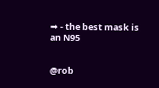➡ - the best mask is an N95


@rob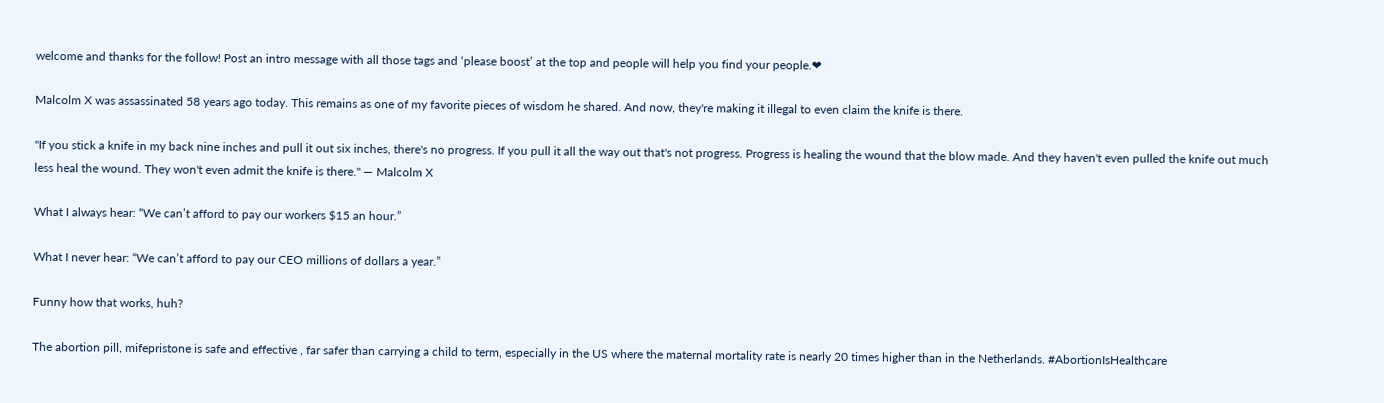welcome and thanks for the follow! Post an intro message with all those tags and ‘please boost’ at the top and people will help you find your people.❤

Malcolm X was assassinated 58 years ago today. This remains as one of my favorite pieces of wisdom he shared. And now, they're making it illegal to even claim the knife is there.

"If you stick a knife in my back nine inches and pull it out six inches, there's no progress. If you pull it all the way out that's not progress. Progress is healing the wound that the blow made. And they haven't even pulled the knife out much less heal the wound. They won't even admit the knife is there." — Malcolm X

What I always hear: “We can’t afford to pay our workers $15 an hour.”

What I never hear: “We can’t afford to pay our CEO millions of dollars a year.”

Funny how that works, huh?

The abortion pill, mifepristone is safe and effective , far safer than carrying a child to term, especially in the US where the maternal mortality rate is nearly 20 times higher than in the Netherlands. #AbortionIsHealthcare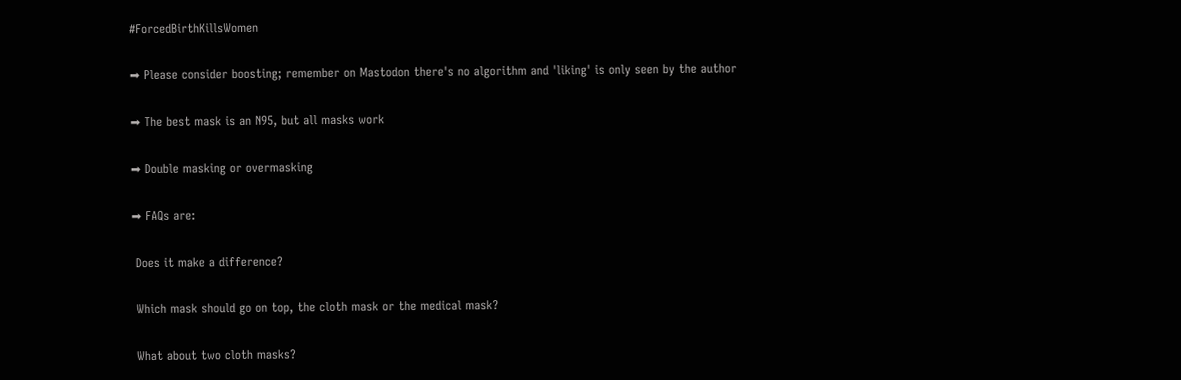#ForcedBirthKillsWomen

➡ Please consider boosting; remember on Mastodon there's no algorithm and 'liking' is only seen by the author

➡ The best mask is an N95, but all masks work

➡ Double masking or overmasking

➡ FAQs are:

 Does it make a difference?

 Which mask should go on top, the cloth mask or the medical mask?

 What about two cloth masks?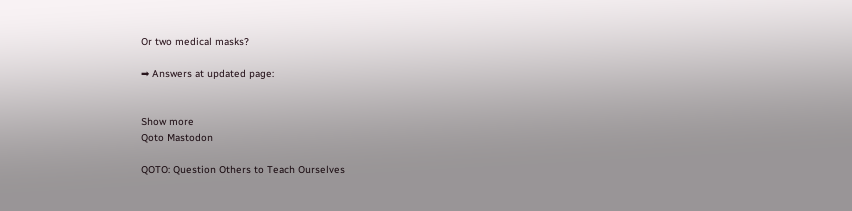Or two medical masks?

➡ Answers at updated page:


Show more
Qoto Mastodon

QOTO: Question Others to Teach Ourselves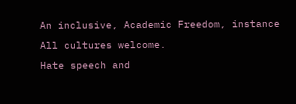An inclusive, Academic Freedom, instance
All cultures welcome.
Hate speech and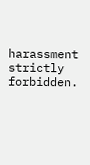harassment strictly forbidden.